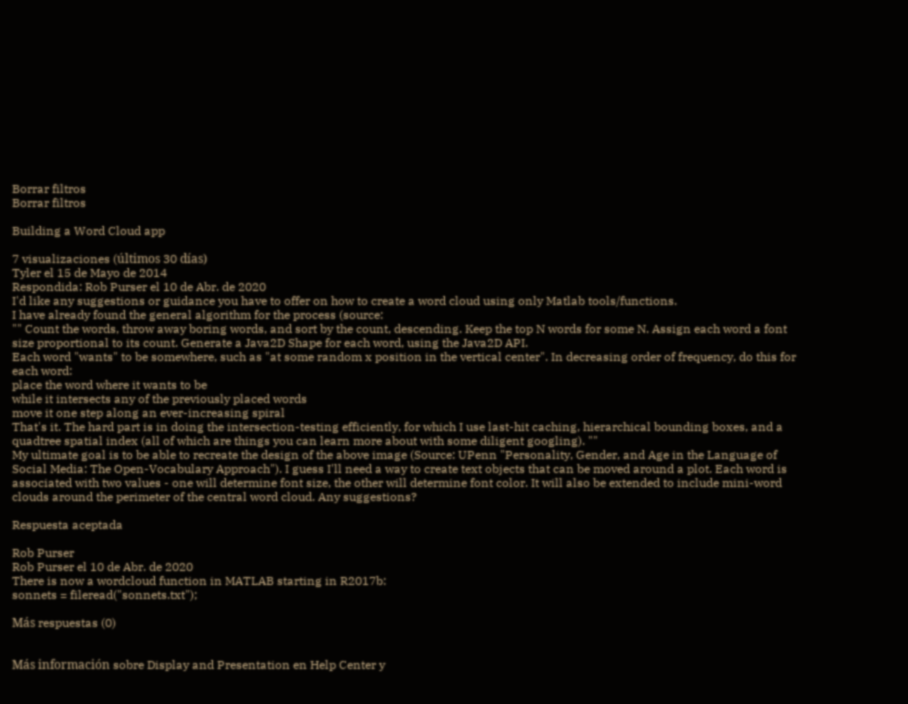Borrar filtros
Borrar filtros

Building a Word Cloud app

7 visualizaciones (últimos 30 días)
Tyler el 15 de Mayo de 2014
Respondida: Rob Purser el 10 de Abr. de 2020
I'd like any suggestions or guidance you have to offer on how to create a word cloud using only Matlab tools/functions.
I have already found the general algorithm for the process (source:
"" Count the words, throw away boring words, and sort by the count, descending. Keep the top N words for some N. Assign each word a font size proportional to its count. Generate a Java2D Shape for each word, using the Java2D API.
Each word "wants" to be somewhere, such as "at some random x position in the vertical center". In decreasing order of frequency, do this for each word:
place the word where it wants to be
while it intersects any of the previously placed words
move it one step along an ever-increasing spiral
That's it. The hard part is in doing the intersection-testing efficiently, for which I use last-hit caching, hierarchical bounding boxes, and a quadtree spatial index (all of which are things you can learn more about with some diligent googling). ""
My ultimate goal is to be able to recreate the design of the above image (Source: UPenn "Personality, Gender, and Age in the Language of Social Media: The Open-Vocabulary Approach"). I guess I'll need a way to create text objects that can be moved around a plot. Each word is associated with two values - one will determine font size, the other will determine font color. It will also be extended to include mini-word clouds around the perimeter of the central word cloud. Any suggestions?

Respuesta aceptada

Rob Purser
Rob Purser el 10 de Abr. de 2020
There is now a wordcloud function in MATLAB starting in R2017b:
sonnets = fileread("sonnets.txt");

Más respuestas (0)


Más información sobre Display and Presentation en Help Center y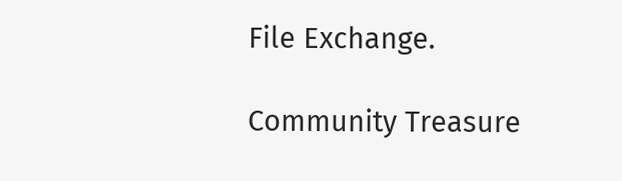File Exchange.

Community Treasure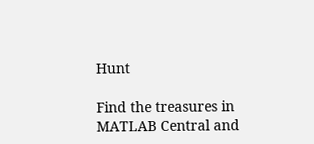Hunt

Find the treasures in MATLAB Central and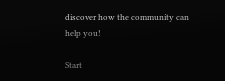discover how the community can help you!

Start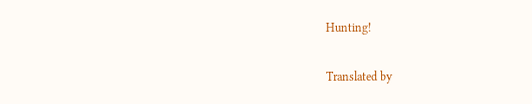Hunting!

Translated by